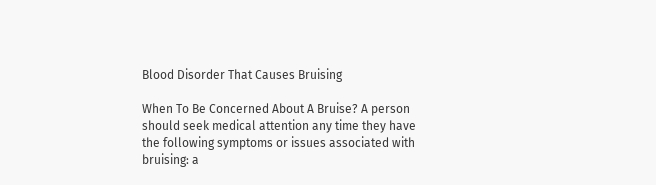Blood Disorder That Causes Bruising

When To Be Concerned About A Bruise? A person should seek medical attention any time they have the following symptoms or issues associated with bruising: a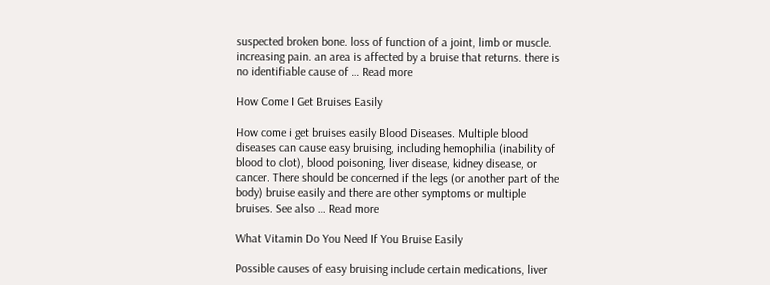suspected broken bone. loss of function of a joint, limb or muscle. increasing pain. an area is affected by a bruise that returns. there is no identifiable cause of … Read more

How Come I Get Bruises Easily

How come i get bruises easily Blood Diseases. Multiple blood diseases can cause easy bruising, including hemophilia (inability of blood to clot), blood poisoning, liver disease, kidney disease, or cancer. There should be concerned if the legs (or another part of the body) bruise easily and there are other symptoms or multiple bruises. See also … Read more

What Vitamin Do You Need If You Bruise Easily

Possible causes of easy bruising include certain medications, liver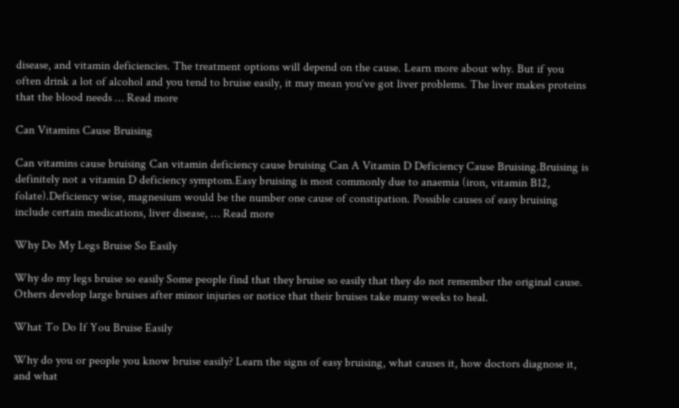disease, and vitamin deficiencies. The treatment options will depend on the cause. Learn more about why. But if you often drink a lot of alcohol and you tend to bruise easily, it may mean you‘ve got liver problems. The liver makes proteins that the blood needs … Read more

Can Vitamins Cause Bruising

Can vitamins cause bruising Can vitamin deficiency cause bruising Can A Vitamin D Deficiency Cause Bruising.Bruising is definitely not a vitamin D deficiency symptom.Easy bruising is most commonly due to anaemia (iron, vitamin B12, folate).Deficiency wise, magnesium would be the number one cause of constipation. Possible causes of easy bruising include certain medications, liver disease, … Read more

Why Do My Legs Bruise So Easily

Why do my legs bruise so easily Some people find that they bruise so easily that they do not remember the original cause. Others develop large bruises after minor injuries or notice that their bruises take many weeks to heal.

What To Do If You Bruise Easily

Why do you or people you know bruise easily? Learn the signs of easy bruising, what causes it, how doctors diagnose it, and what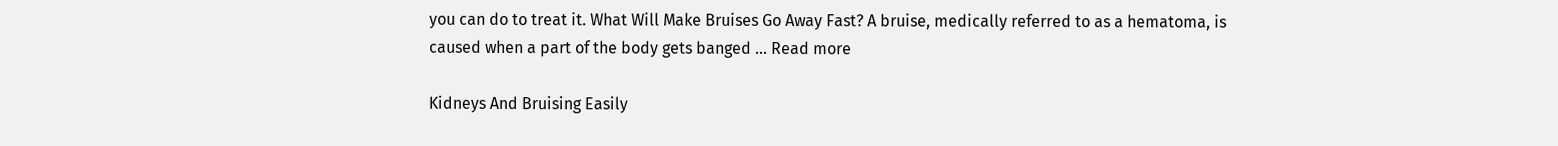you can do to treat it. What Will Make Bruises Go Away Fast? A bruise, medically referred to as a hematoma, is caused when a part of the body gets banged … Read more

Kidneys And Bruising Easily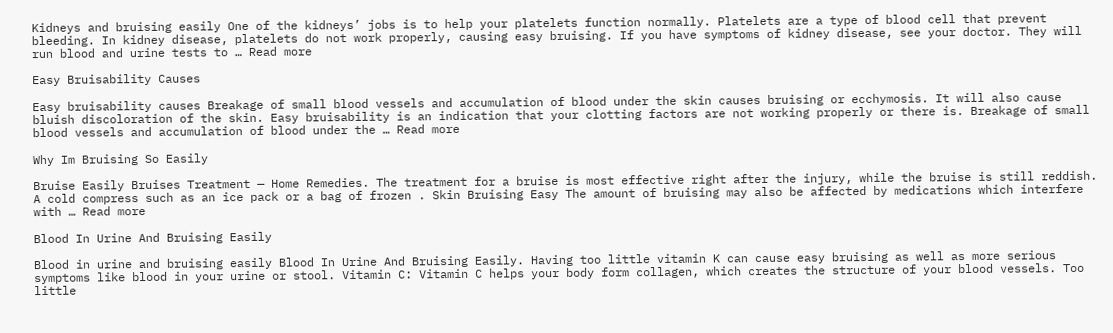Kidneys and bruising easily One of the kidneys’ jobs is to help your platelets function normally. Platelets are a type of blood cell that prevent bleeding. In kidney disease, platelets do not work properly, causing easy bruising. If you have symptoms of kidney disease, see your doctor. They will run blood and urine tests to … Read more

Easy Bruisability Causes

Easy bruisability causes Breakage of small blood vessels and accumulation of blood under the skin causes bruising or ecchymosis. It will also cause bluish discoloration of the skin. Easy bruisability is an indication that your clotting factors are not working properly or there is. Breakage of small blood vessels and accumulation of blood under the … Read more

Why Im Bruising So Easily

Bruise Easily Bruises Treatment — Home Remedies. The treatment for a bruise is most effective right after the injury, while the bruise is still reddish. A cold compress such as an ice pack or a bag of frozen . Skin Bruising Easy The amount of bruising may also be affected by medications which interfere with … Read more

Blood In Urine And Bruising Easily

Blood in urine and bruising easily Blood In Urine And Bruising Easily. Having too little vitamin K can cause easy bruising as well as more serious symptoms like blood in your urine or stool. Vitamin C: Vitamin C helps your body form collagen, which creates the structure of your blood vessels. Too little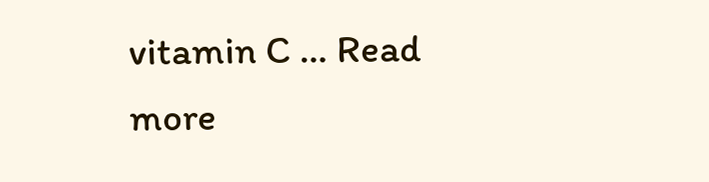vitamin C … Read more